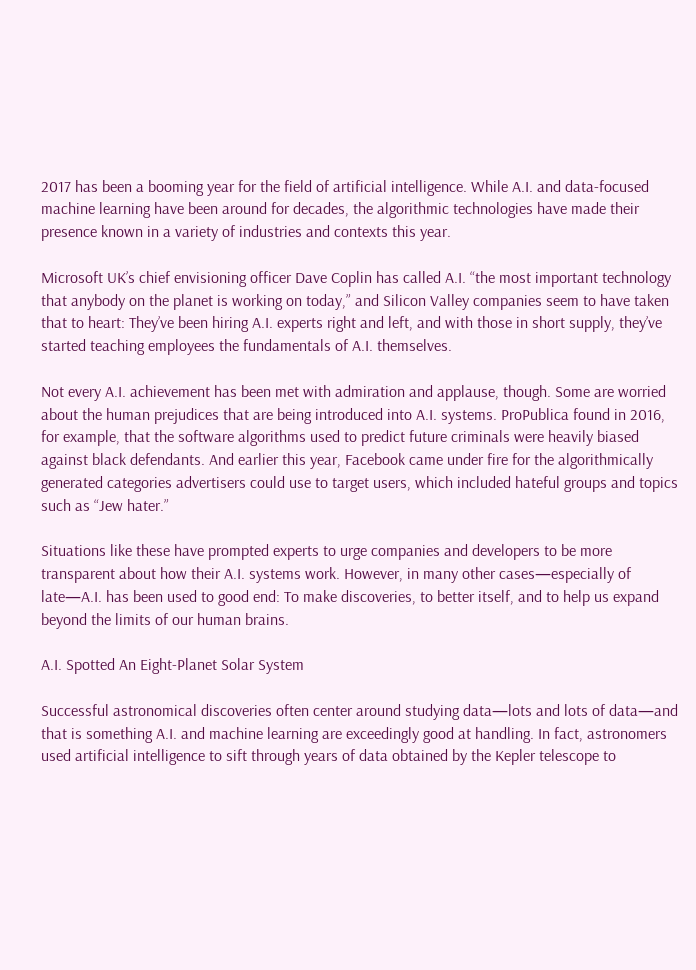2017 has been a booming year for the field of artificial intelligence. While A.I. and data-focused machine learning have been around for decades, the algorithmic technologies have made their presence known in a variety of industries and contexts this year.

Microsoft UK’s chief envisioning officer Dave Coplin has called A.I. “the most important technology that anybody on the planet is working on today,” and Silicon Valley companies seem to have taken that to heart: They’ve been hiring A.I. experts right and left, and with those in short supply, they’ve started teaching employees the fundamentals of A.I. themselves.

Not every A.I. achievement has been met with admiration and applause, though. Some are worried about the human prejudices that are being introduced into A.I. systems. ProPublica found in 2016, for example, that the software algorithms used to predict future criminals were heavily biased against black defendants. And earlier this year, Facebook came under fire for the algorithmically generated categories advertisers could use to target users, which included hateful groups and topics such as “Jew hater.”

Situations like these have prompted experts to urge companies and developers to be more transparent about how their A.I. systems work. However, in many other cases—especially of late—A.I. has been used to good end: To make discoveries, to better itself, and to help us expand beyond the limits of our human brains.

A.I. Spotted An Eight-Planet Solar System

Successful astronomical discoveries often center around studying data—lots and lots of data—and that is something A.I. and machine learning are exceedingly good at handling. In fact, astronomers used artificial intelligence to sift through years of data obtained by the Kepler telescope to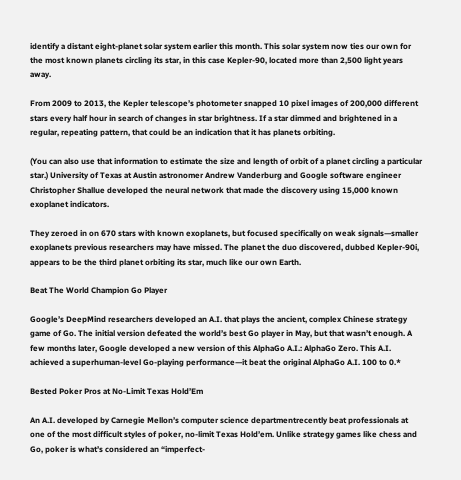identify a distant eight-planet solar system earlier this month. This solar system now ties our own for the most known planets circling its star, in this case Kepler-90, located more than 2,500 light years away.

From 2009 to 2013, the Kepler telescope’s photometer snapped 10 pixel images of 200,000 different stars every half hour in search of changes in star brightness. If a star dimmed and brightened in a regular, repeating pattern, that could be an indication that it has planets orbiting.

(You can also use that information to estimate the size and length of orbit of a planet circling a particular star.) University of Texas at Austin astronomer Andrew Vanderburg and Google software engineer Christopher Shallue developed the neural network that made the discovery using 15,000 known exoplanet indicators.

They zeroed in on 670 stars with known exoplanets, but focused specifically on weak signals—smaller exoplanets previous researchers may have missed. The planet the duo discovered, dubbed Kepler-90i, appears to be the third planet orbiting its star, much like our own Earth.

Beat The World Champion Go Player

Google’s DeepMind researchers developed an A.I. that plays the ancient, complex Chinese strategy game of Go. The initial version defeated the world’s best Go player in May, but that wasn’t enough. A few months later, Google developed a new version of this AlphaGo A.I.: AlphaGo Zero. This A.I. achieved a superhuman-level Go-playing performance—it beat the original AlphaGo A.I. 100 to 0.*

Bested Poker Pros at No-Limit Texas Hold’Em

An A.I. developed by Carnegie Mellon’s computer science departmentrecently beat professionals at one of the most difficult styles of poker, no-limit Texas Hold’em. Unlike strategy games like chess and Go, poker is what’s considered an “imperfect-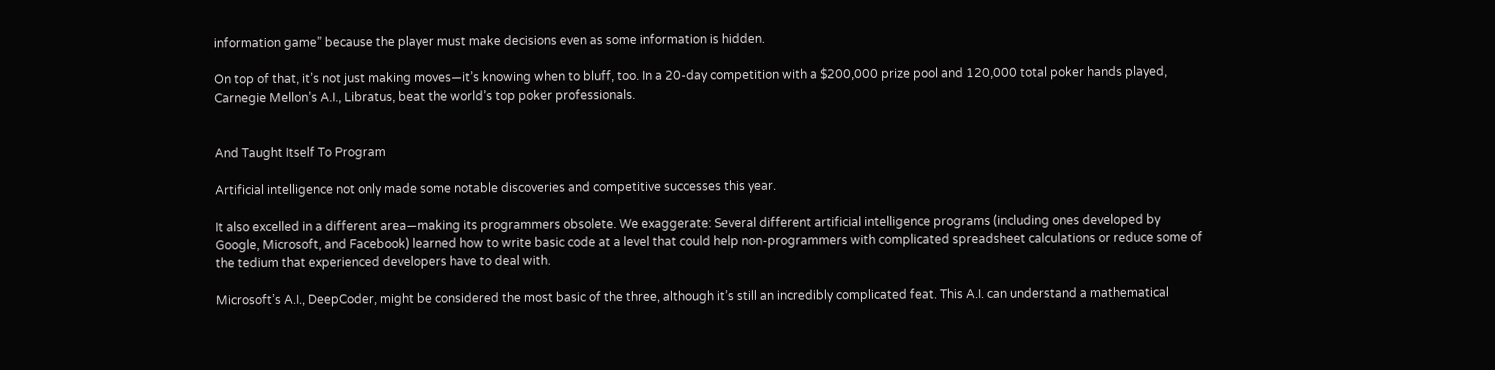information game” because the player must make decisions even as some information is hidden.

On top of that, it’s not just making moves—it’s knowing when to bluff, too. In a 20-day competition with a $200,000 prize pool and 120,000 total poker hands played, Carnegie Mellon’s A.I., Libratus, beat the world’s top poker professionals.


And Taught Itself To Program

Artificial intelligence not only made some notable discoveries and competitive successes this year.

It also excelled in a different area—making its programmers obsolete. We exaggerate: Several different artificial intelligence programs (including ones developed by Google, Microsoft, and Facebook) learned how to write basic code at a level that could help non-programmers with complicated spreadsheet calculations or reduce some of the tedium that experienced developers have to deal with.

Microsoft’s A.I., DeepCoder, might be considered the most basic of the three, although it’s still an incredibly complicated feat. This A.I. can understand a mathematical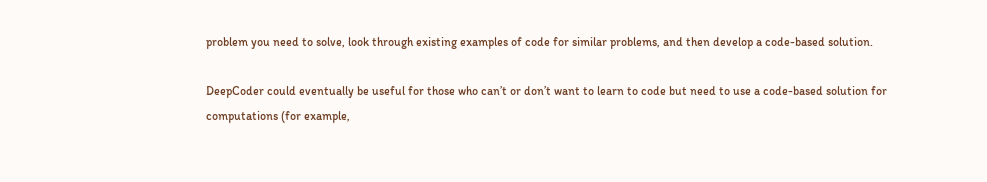problem you need to solve, look through existing examples of code for similar problems, and then develop a code-based solution.

DeepCoder could eventually be useful for those who can’t or don’t want to learn to code but need to use a code-based solution for computations (for example,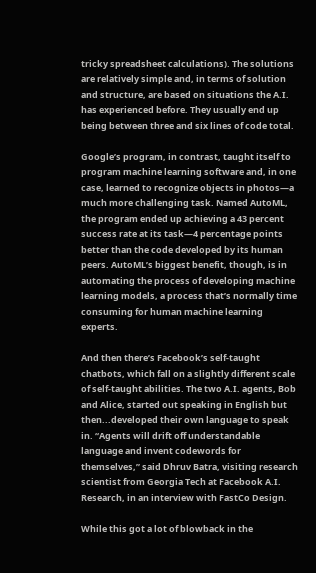tricky spreadsheet calculations). The solutions are relatively simple and, in terms of solution and structure, are based on situations the A.I. has experienced before. They usually end up being between three and six lines of code total.

Google’s program, in contrast, taught itself to program machine learning software and, in one case, learned to recognize objects in photos—a much more challenging task. Named AutoML, the program ended up achieving a 43 percent success rate at its task—4 percentage points better than the code developed by its human peers. AutoML’s biggest benefit, though, is in automating the process of developing machine learning models, a process that’s normally time consuming for human machine learning experts.

And then there’s Facebook’s self-taught chatbots, which fall on a slightly different scale of self-taught abilities. The two A.I. agents, Bob and Alice, started out speaking in English but then...developed their own language to speak in. “Agents will drift off understandable language and invent codewords for themselves,” said Dhruv Batra, visiting research scientist from Georgia Tech at Facebook A.I. Research, in an interview with FastCo Design.

While this got a lot of blowback in the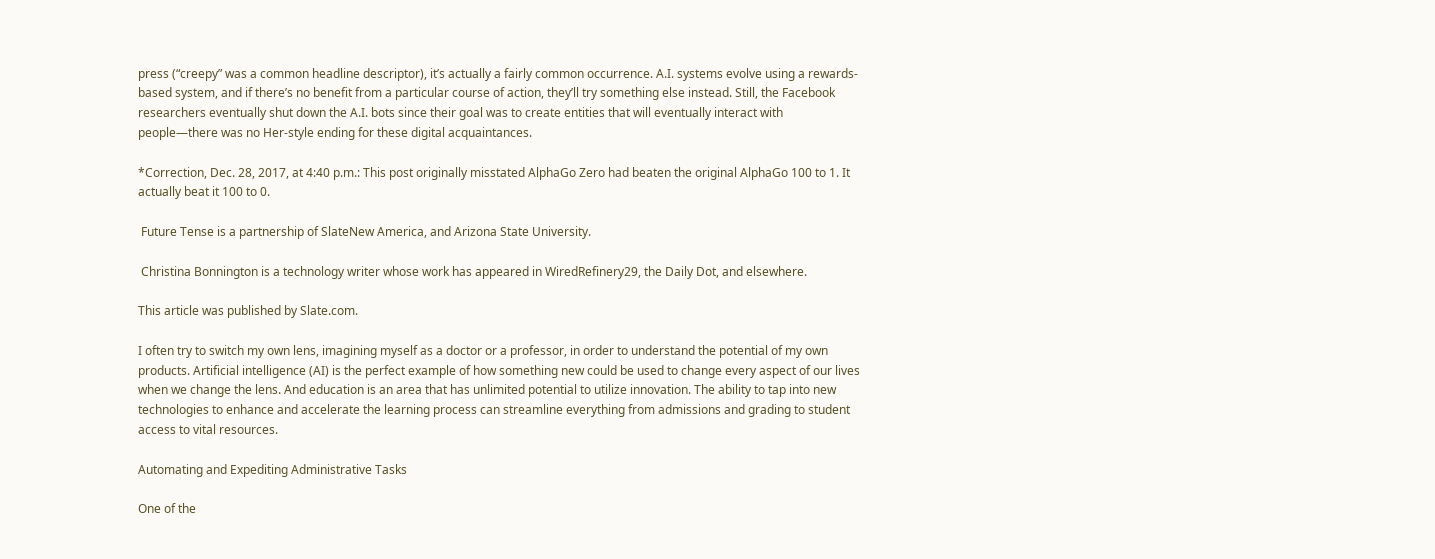press (“creepy” was a common headline descriptor), it’s actually a fairly common occurrence. A.I. systems evolve using a rewards-based system, and if there’s no benefit from a particular course of action, they’ll try something else instead. Still, the Facebook researchers eventually shut down the A.I. bots since their goal was to create entities that will eventually interact with people—there was no Her-style ending for these digital acquaintances.

*Correction, Dec. 28, 2017, at 4:40 p.m.: This post originally misstated AlphaGo Zero had beaten the original AlphaGo 100 to 1. It actually beat it 100 to 0.

 Future Tense is a partnership of SlateNew America, and Arizona State University.

 Christina Bonnington is a technology writer whose work has appeared in WiredRefinery29, the Daily Dot, and elsewhere.

This article was published by Slate.com.

I often try to switch my own lens, imagining myself as a doctor or a professor, in order to understand the potential of my own products. Artificial intelligence (AI) is the perfect example of how something new could be used to change every aspect of our lives when we change the lens. And education is an area that has unlimited potential to utilize innovation. The ability to tap into new technologies to enhance and accelerate the learning process can streamline everything from admissions and grading to student access to vital resources.

Automating and Expediting Administrative Tasks

One of the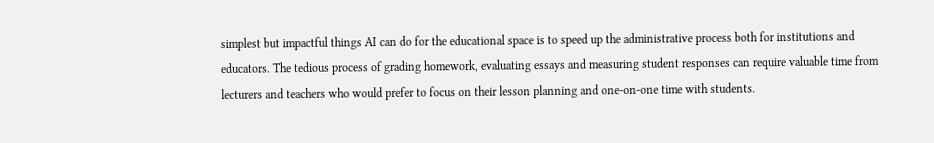simplest but impactful things AI can do for the educational space is to speed up the administrative process both for institutions and educators. The tedious process of grading homework, evaluating essays and measuring student responses can require valuable time from lecturers and teachers who would prefer to focus on their lesson planning and one-on-one time with students.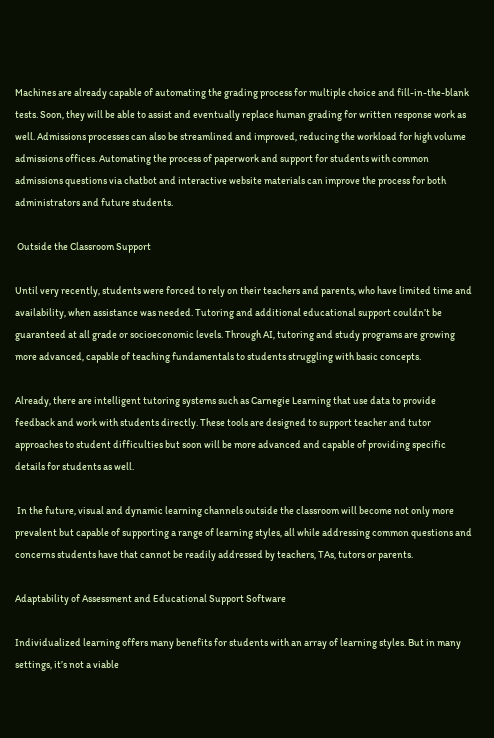Machines are already capable of automating the grading process for multiple choice and fill-in-the-blank tests. Soon, they will be able to assist and eventually replace human grading for written response work as well. Admissions processes can also be streamlined and improved, reducing the workload for high volume admissions offices. Automating the process of paperwork and support for students with common admissions questions via chatbot and interactive website materials can improve the process for both administrators and future students.

 Outside the Classroom Support

Until very recently, students were forced to rely on their teachers and parents, who have limited time and availability, when assistance was needed. Tutoring and additional educational support couldn’t be guaranteed at all grade or socioeconomic levels. Through AI, tutoring and study programs are growing more advanced, capable of teaching fundamentals to students struggling with basic concepts.

Already, there are intelligent tutoring systems such as Carnegie Learning that use data to provide feedback and work with students directly. These tools are designed to support teacher and tutor approaches to student difficulties but soon will be more advanced and capable of providing specific details for students as well.

 In the future, visual and dynamic learning channels outside the classroom will become not only more prevalent but capable of supporting a range of learning styles, all while addressing common questions and concerns students have that cannot be readily addressed by teachers, TAs, tutors or parents.

Adaptability of Assessment and Educational Support Software

Individualized learning offers many benefits for students with an array of learning styles. But in many settings, it’s not a viable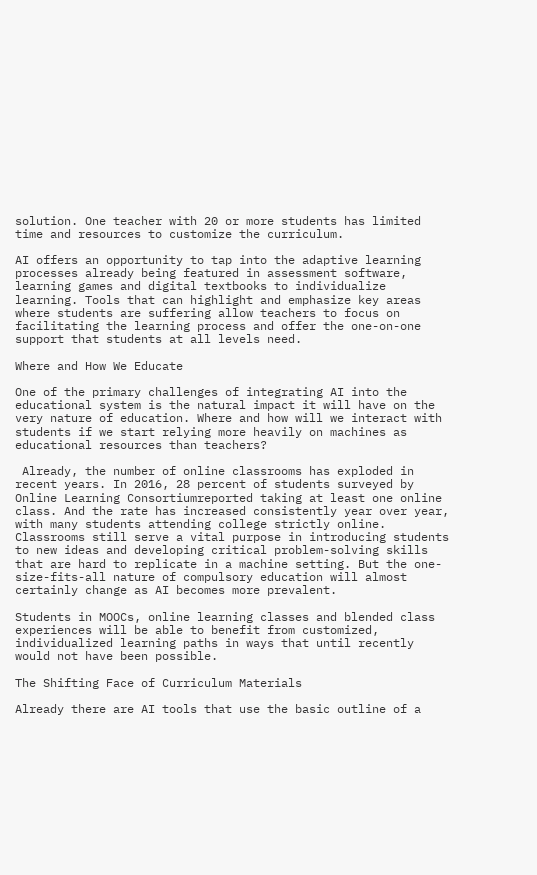solution. One teacher with 20 or more students has limited time and resources to customize the curriculum.

AI offers an opportunity to tap into the adaptive learning processes already being featured in assessment software, learning games and digital textbooks to individualize learning. Tools that can highlight and emphasize key areas where students are suffering allow teachers to focus on facilitating the learning process and offer the one-on-one support that students at all levels need.

Where and How We Educate

One of the primary challenges of integrating AI into the educational system is the natural impact it will have on the very nature of education. Where and how will we interact with students if we start relying more heavily on machines as educational resources than teachers?

 Already, the number of online classrooms has exploded in recent years. In 2016, 28 percent of students surveyed by Online Learning Consortiumreported taking at least one online class. And the rate has increased consistently year over year, with many students attending college strictly online. Classrooms still serve a vital purpose in introducing students to new ideas and developing critical problem-solving skills that are hard to replicate in a machine setting. But the one-size-fits-all nature of compulsory education will almost certainly change as AI becomes more prevalent.

Students in MOOCs, online learning classes and blended class experiences will be able to benefit from customized, individualized learning paths in ways that until recently would not have been possible.

The Shifting Face of Curriculum Materials

Already there are AI tools that use the basic outline of a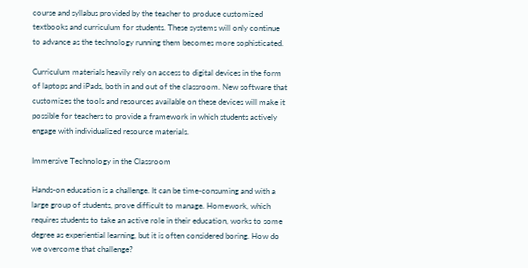course and syllabus provided by the teacher to produce customized textbooks and curriculum for students. These systems will only continue to advance as the technology running them becomes more sophisticated.

Curriculum materials heavily rely on access to digital devices in the form of laptops and iPads, both in and out of the classroom. New software that customizes the tools and resources available on these devices will make it possible for teachers to provide a framework in which students actively engage with individualized resource materials.

Immersive Technology in the Classroom

Hands-on education is a challenge. It can be time-consuming and with a large group of students, prove difficult to manage. Homework, which requires students to take an active role in their education, works to some degree as experiential learning, but it is often considered boring. How do we overcome that challenge?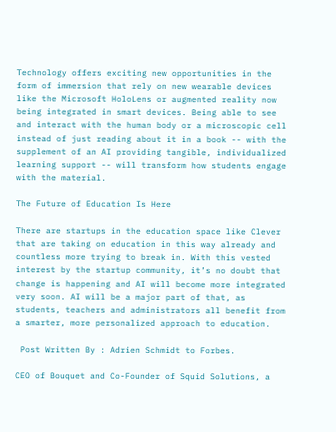Technology offers exciting new opportunities in the form of immersion that rely on new wearable devices like the Microsoft HoloLens or augmented reality now being integrated in smart devices. Being able to see and interact with the human body or a microscopic cell instead of just reading about it in a book -- with the supplement of an AI providing tangible, individualized learning support -- will transform how students engage with the material.

The Future of Education Is Here

There are startups in the education space like Clever that are taking on education in this way already and countless more trying to break in. With this vested interest by the startup community, it’s no doubt that change is happening and AI will become more integrated very soon. AI will be a major part of that, as students, teachers and administrators all benefit from a smarter, more personalized approach to education.

 Post Written By : Adrien Schmidt to Forbes.

CEO of Bouquet and Co-Founder of Squid Solutions, a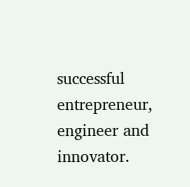successful entrepreneur, engineer and innovator.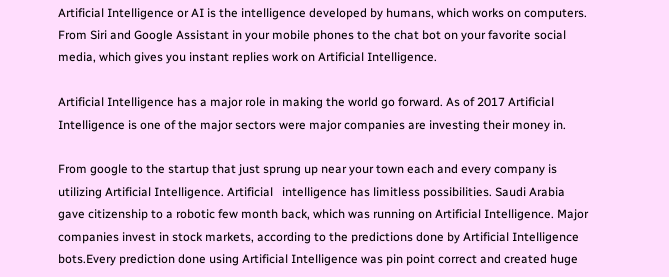Artificial Intelligence or AI is the intelligence developed by humans, which works on computers.  From Siri and Google Assistant in your mobile phones to the chat bot on your favorite social media, which gives you instant replies work on Artificial Intelligence.

Artificial Intelligence has a major role in making the world go forward. As of 2017 Artificial   Intelligence is one of the major sectors were major companies are investing their money in.

From google to the startup that just sprung up near your town each and every company is utilizing Artificial Intelligence. Artificial   intelligence has limitless possibilities. Saudi Arabia gave citizenship to a robotic few month back, which was running on Artificial Intelligence. Major companies invest in stock markets, according to the predictions done by Artificial Intelligence bots.Every prediction done using Artificial Intelligence was pin point correct and created huge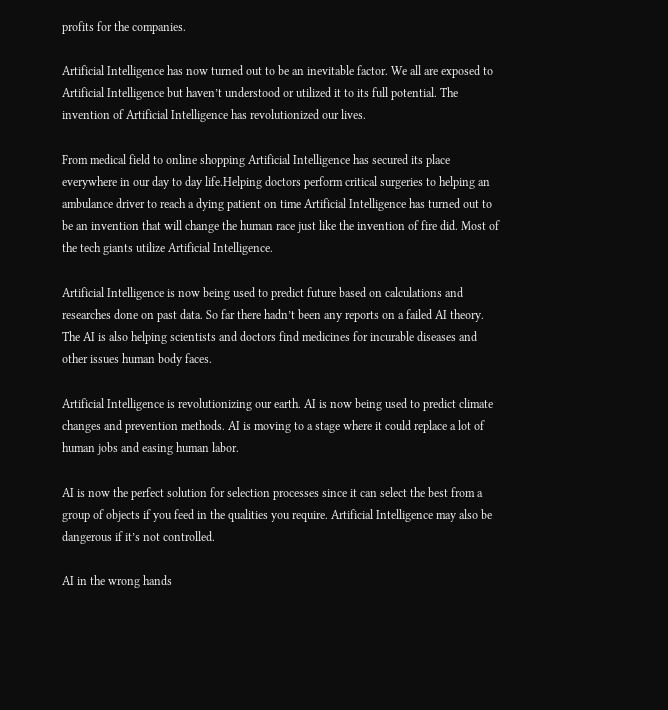profits for the companies.

Artificial Intelligence has now turned out to be an inevitable factor. We all are exposed to Artificial Intelligence but haven’t understood or utilized it to its full potential. The invention of Artificial Intelligence has revolutionized our lives.

From medical field to online shopping Artificial Intelligence has secured its place everywhere in our day to day life.Helping doctors perform critical surgeries to helping an ambulance driver to reach a dying patient on time Artificial Intelligence has turned out to be an invention that will change the human race just like the invention of fire did. Most of the tech giants utilize Artificial Intelligence.

Artificial Intelligence is now being used to predict future based on calculations and researches done on past data. So far there hadn’t been any reports on a failed AI theory. The AI is also helping scientists and doctors find medicines for incurable diseases and other issues human body faces.

Artificial Intelligence is revolutionizing our earth. AI is now being used to predict climate changes and prevention methods. AI is moving to a stage where it could replace a lot of human jobs and easing human labor.

AI is now the perfect solution for selection processes since it can select the best from a group of objects if you feed in the qualities you require. Artificial Intelligence may also be dangerous if it’s not controlled.

AI in the wrong hands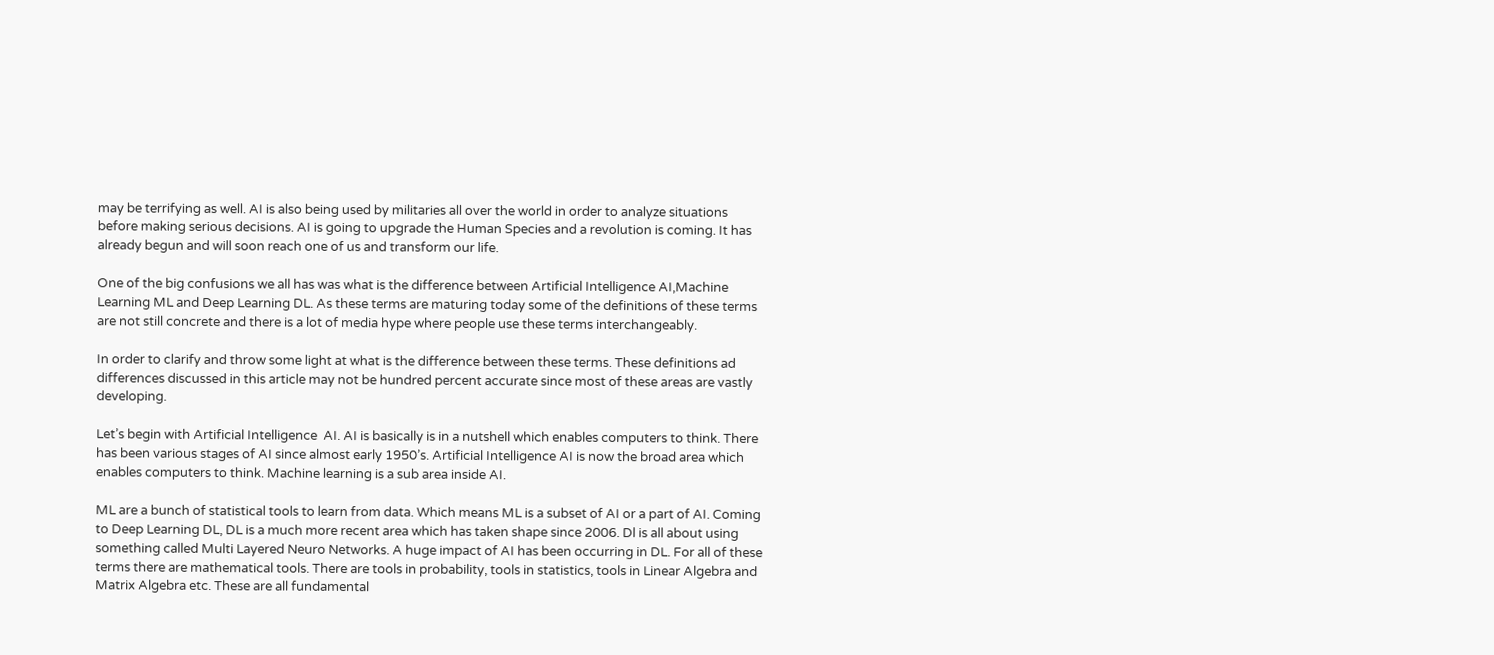may be terrifying as well. AI is also being used by militaries all over the world in order to analyze situations before making serious decisions. AI is going to upgrade the Human Species and a revolution is coming. It has already begun and will soon reach one of us and transform our life.

One of the big confusions we all has was what is the difference between Artificial Intelligence AI,Machine Learning ML and Deep Learning DL. As these terms are maturing today some of the definitions of these terms are not still concrete and there is a lot of media hype where people use these terms interchangeably.

In order to clarify and throw some light at what is the difference between these terms. These definitions ad differences discussed in this article may not be hundred percent accurate since most of these areas are vastly developing.

Let’s begin with Artificial Intelligence  AI. AI is basically is in a nutshell which enables computers to think. There has been various stages of AI since almost early 1950’s. Artificial Intelligence AI is now the broad area which enables computers to think. Machine learning is a sub area inside AI.

ML are a bunch of statistical tools to learn from data. Which means ML is a subset of AI or a part of AI. Coming to Deep Learning DL, DL is a much more recent area which has taken shape since 2006. Dl is all about using something called Multi Layered Neuro Networks. A huge impact of AI has been occurring in DL. For all of these terms there are mathematical tools. There are tools in probability, tools in statistics, tools in Linear Algebra and Matrix Algebra etc. These are all fundamental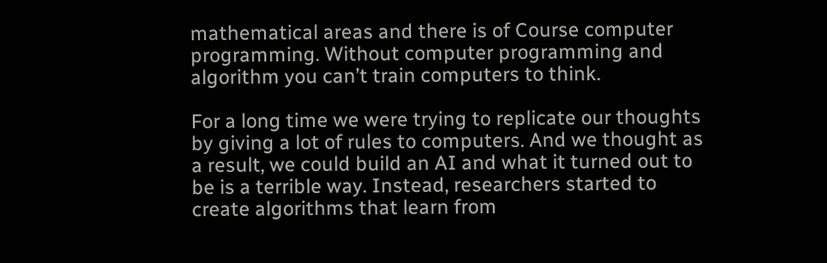mathematical areas and there is of Course computer programming. Without computer programming and algorithm you can’t train computers to think.

For a long time we were trying to replicate our thoughts by giving a lot of rules to computers. And we thought as a result, we could build an AI and what it turned out to be is a terrible way. Instead, researchers started to create algorithms that learn from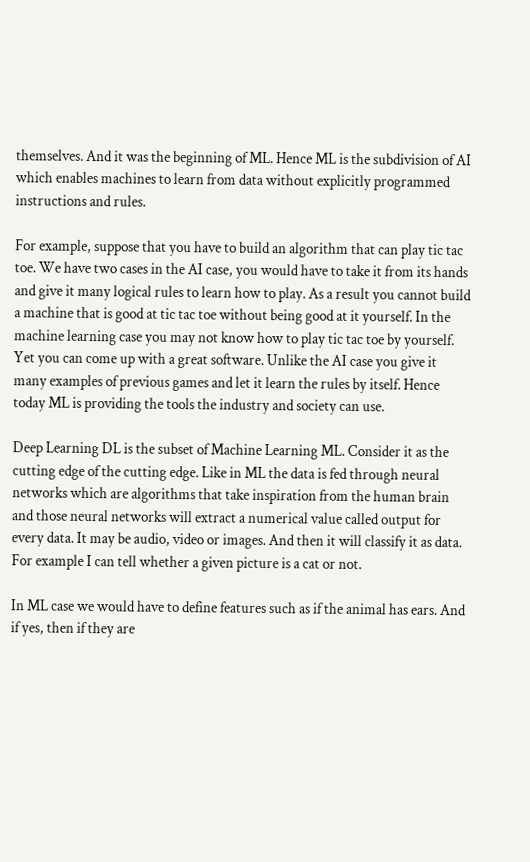themselves. And it was the beginning of ML. Hence ML is the subdivision of AI which enables machines to learn from data without explicitly programmed instructions and rules.

For example, suppose that you have to build an algorithm that can play tic tac toe. We have two cases in the AI case, you would have to take it from its hands and give it many logical rules to learn how to play. As a result you cannot build a machine that is good at tic tac toe without being good at it yourself. In the machine learning case you may not know how to play tic tac toe by yourself. Yet you can come up with a great software. Unlike the AI case you give it many examples of previous games and let it learn the rules by itself. Hence today ML is providing the tools the industry and society can use.

Deep Learning DL is the subset of Machine Learning ML. Consider it as the cutting edge of the cutting edge. Like in ML the data is fed through neural networks which are algorithms that take inspiration from the human brain and those neural networks will extract a numerical value called output for every data. It may be audio, video or images. And then it will classify it as data. For example I can tell whether a given picture is a cat or not.

In ML case we would have to define features such as if the animal has ears. And if yes, then if they are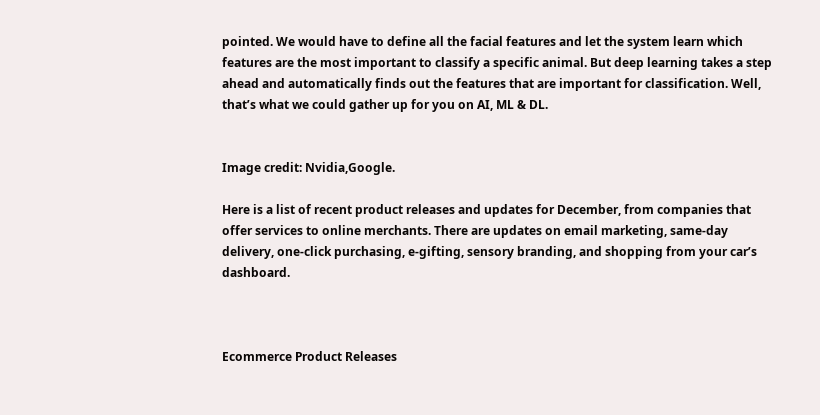pointed. We would have to define all the facial features and let the system learn which features are the most important to classify a specific animal. But deep learning takes a step ahead and automatically finds out the features that are important for classification. Well, that’s what we could gather up for you on AI, ML & DL.


Image credit: Nvidia,Google.

Here is a list of recent product releases and updates for December, from companies that offer services to online merchants. There are updates on email marketing, same-day delivery, one-click purchasing, e-gifting, sensory branding, and shopping from your car’s dashboard.



Ecommerce Product Releases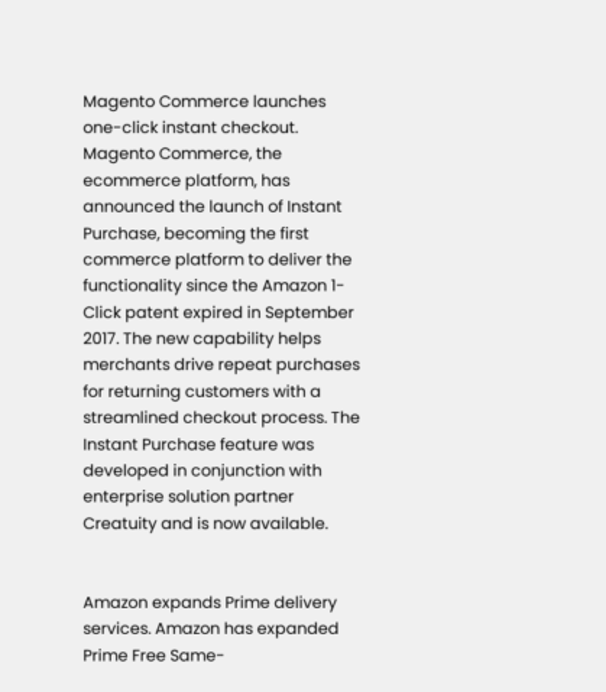Magento Commerce launches one-click instant checkout. Magento Commerce, the ecommerce platform, has announced the launch of Instant Purchase, becoming the first commerce platform to deliver the functionality since the Amazon 1-Click patent expired in September 2017. The new capability helps merchants drive repeat purchases for returning customers with a streamlined checkout process. The Instant Purchase feature was developed in conjunction with enterprise solution partner Creatuity and is now available.


Amazon expands Prime delivery services. Amazon has expanded Prime Free Same-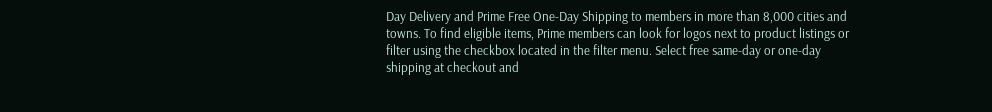Day Delivery and Prime Free One-Day Shipping to members in more than 8,000 cities and towns. To find eligible items, Prime members can look for logos next to product listings or filter using the checkbox located in the filter menu. Select free same-day or one-day shipping at checkout and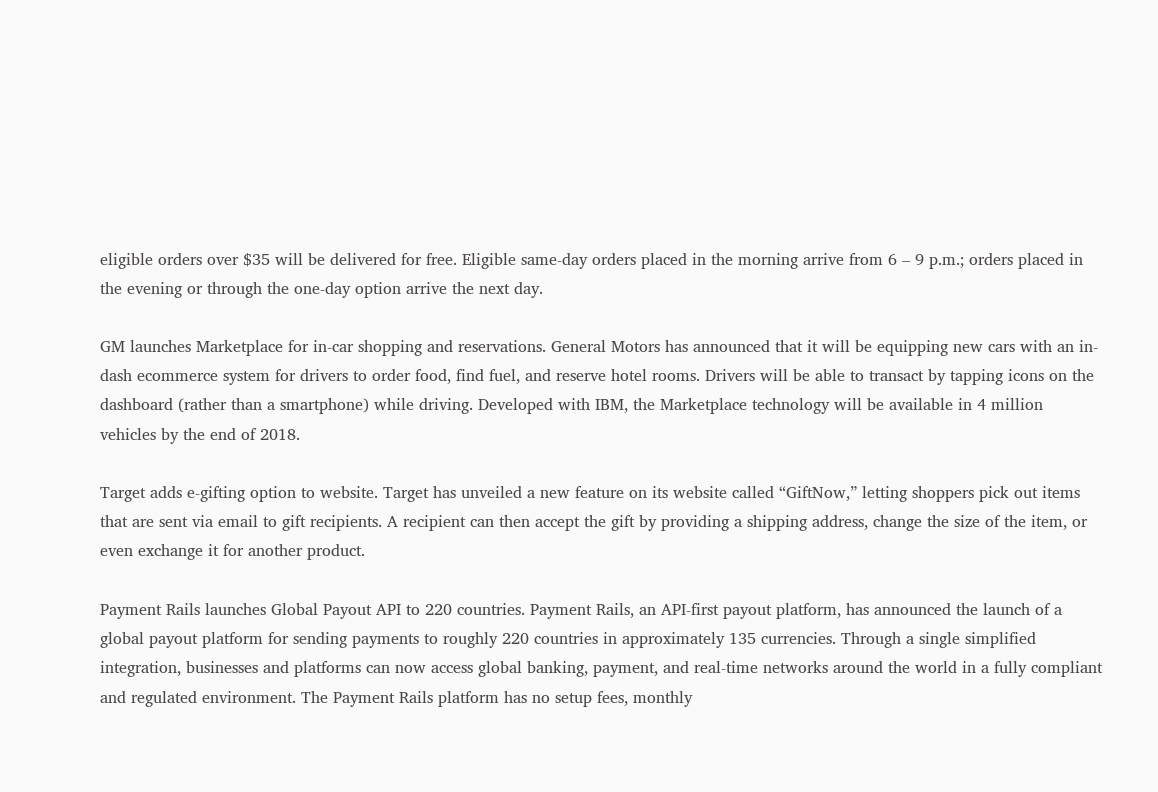eligible orders over $35 will be delivered for free. Eligible same-day orders placed in the morning arrive from 6 – 9 p.m.; orders placed in the evening or through the one-day option arrive the next day.

GM launches Marketplace for in-car shopping and reservations. General Motors has announced that it will be equipping new cars with an in-dash ecommerce system for drivers to order food, find fuel, and reserve hotel rooms. Drivers will be able to transact by tapping icons on the dashboard (rather than a smartphone) while driving. Developed with IBM, the Marketplace technology will be available in 4 million vehicles by the end of 2018.

Target adds e-gifting option to website. Target has unveiled a new feature on its website called “GiftNow,” letting shoppers pick out items that are sent via email to gift recipients. A recipient can then accept the gift by providing a shipping address, change the size of the item, or even exchange it for another product.

Payment Rails launches Global Payout API to 220 countries. Payment Rails, an API-first payout platform, has announced the launch of a global payout platform for sending payments to roughly 220 countries in approximately 135 currencies. Through a single simplified integration, businesses and platforms can now access global banking, payment, and real-time networks around the world in a fully compliant and regulated environment. The Payment Rails platform has no setup fees, monthly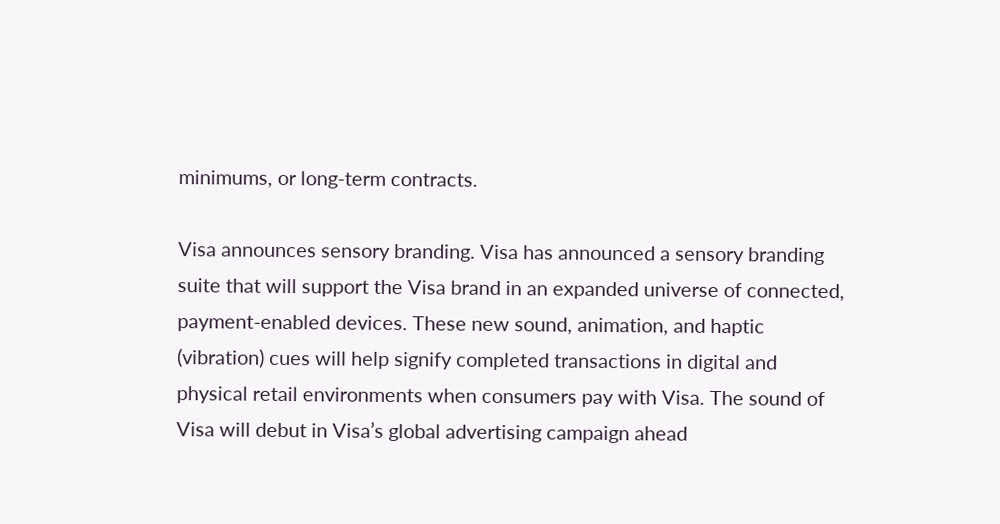minimums, or long-term contracts.

Visa announces sensory branding. Visa has announced a sensory branding suite that will support the Visa brand in an expanded universe of connected, payment-enabled devices. These new sound, animation, and haptic (vibration) cues will help signify completed transactions in digital and physical retail environments when consumers pay with Visa. The sound of Visa will debut in Visa’s global advertising campaign ahead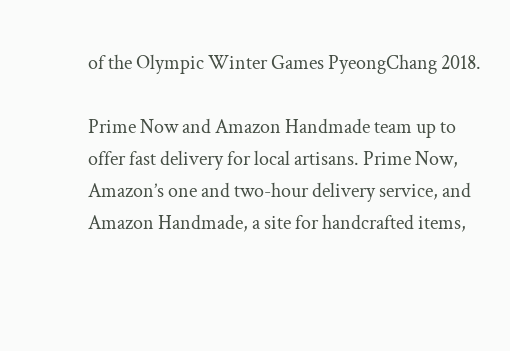of the Olympic Winter Games PyeongChang 2018.

Prime Now and Amazon Handmade team up to offer fast delivery for local artisans. Prime Now, Amazon’s one and two-hour delivery service, and Amazon Handmade, a site for handcrafted items,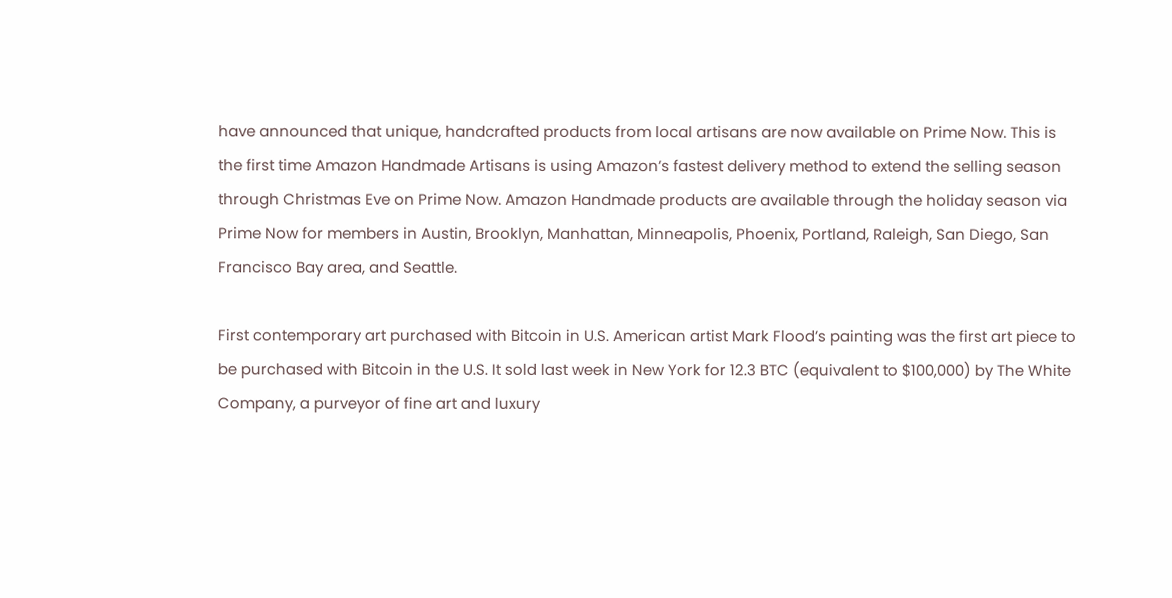have announced that unique, handcrafted products from local artisans are now available on Prime Now. This is the first time Amazon Handmade Artisans is using Amazon’s fastest delivery method to extend the selling season through Christmas Eve on Prime Now. Amazon Handmade products are available through the holiday season via Prime Now for members in Austin, Brooklyn, Manhattan, Minneapolis, Phoenix, Portland, Raleigh, San Diego, San Francisco Bay area, and Seattle.

First contemporary art purchased with Bitcoin in U.S. American artist Mark Flood’s painting was the first art piece to be purchased with Bitcoin in the U.S. It sold last week in New York for 12.3 BTC (equivalent to $100,000) by The White Company, a purveyor of fine art and luxury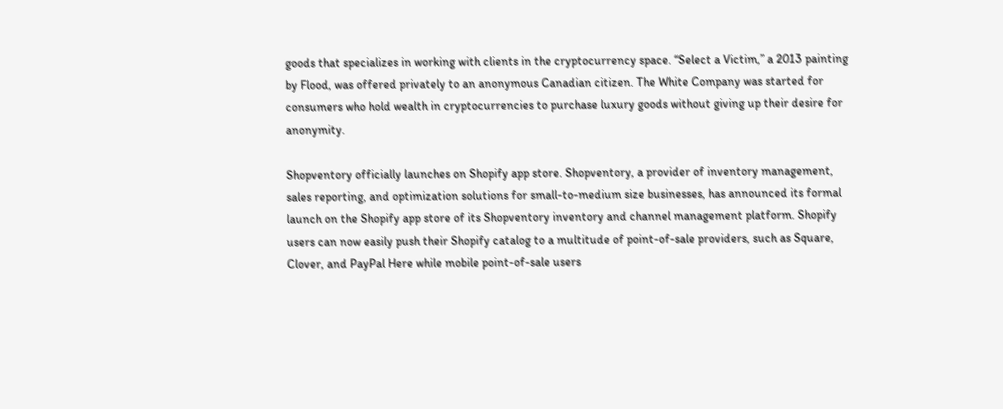goods that specializes in working with clients in the cryptocurrency space. “Select a Victim,” a 2013 painting by Flood, was offered privately to an anonymous Canadian citizen. The White Company was started for consumers who hold wealth in cryptocurrencies to purchase luxury goods without giving up their desire for anonymity.

Shopventory officially launches on Shopify app store. Shopventory, a provider of inventory management, sales reporting, and optimization solutions for small-to-medium size businesses, has announced its formal launch on the Shopify app store of its Shopventory inventory and channel management platform. Shopify users can now easily push their Shopify catalog to a multitude of point-of-sale providers, such as Square, Clover, and PayPal Here while mobile point-of-sale users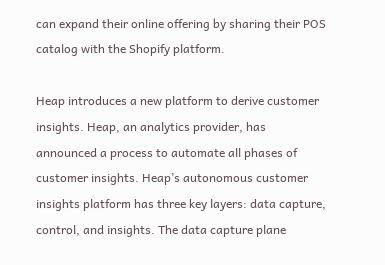can expand their online offering by sharing their POS catalog with the Shopify platform.

Heap introduces a new platform to derive customer insights. Heap, an analytics provider, has announced a process to automate all phases of customer insights. Heap’s autonomous customer insights platform has three key layers: data capture, control, and insights. The data capture plane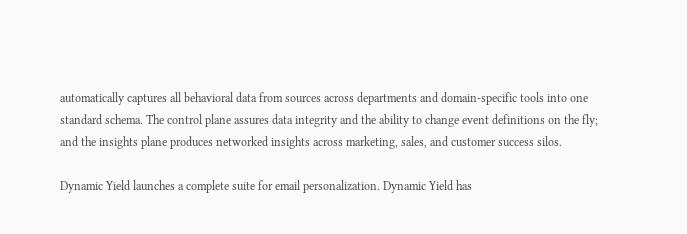automatically captures all behavioral data from sources across departments and domain-specific tools into one standard schema. The control plane assures data integrity and the ability to change event definitions on the fly; and the insights plane produces networked insights across marketing, sales, and customer success silos.

Dynamic Yield launches a complete suite for email personalization. Dynamic Yield has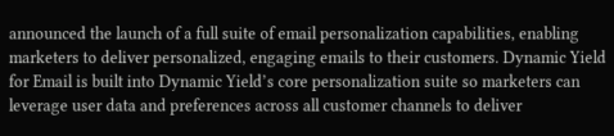announced the launch of a full suite of email personalization capabilities, enabling marketers to deliver personalized, engaging emails to their customers. Dynamic Yield for Email is built into Dynamic Yield’s core personalization suite so marketers can leverage user data and preferences across all customer channels to deliver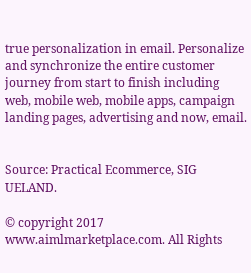true personalization in email. Personalize and synchronize the entire customer journey from start to finish including web, mobile web, mobile apps, campaign landing pages, advertising and now, email.


Source: Practical Ecommerce, SIG UELAND.

© copyright 2017 www.aimlmarketplace.com. All Rights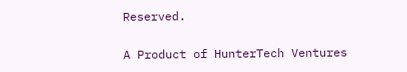Reserved.

A Product of HunterTech Ventures